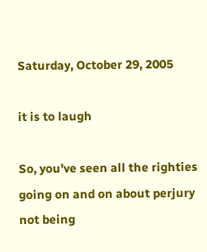Saturday, October 29, 2005

it is to laugh

So, you've seen all the righties going on and on about perjury not being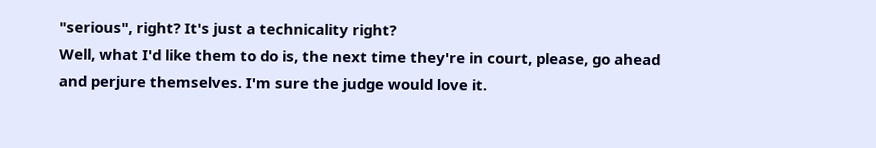"serious", right? It's just a technicality right?
Well, what I'd like them to do is, the next time they're in court, please, go ahead and perjure themselves. I'm sure the judge would love it.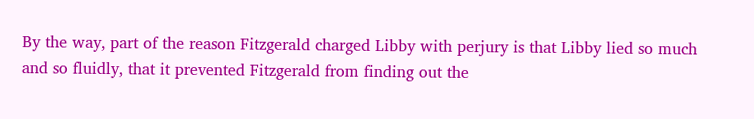By the way, part of the reason Fitzgerald charged Libby with perjury is that Libby lied so much and so fluidly, that it prevented Fitzgerald from finding out the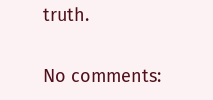truth.

No comments: